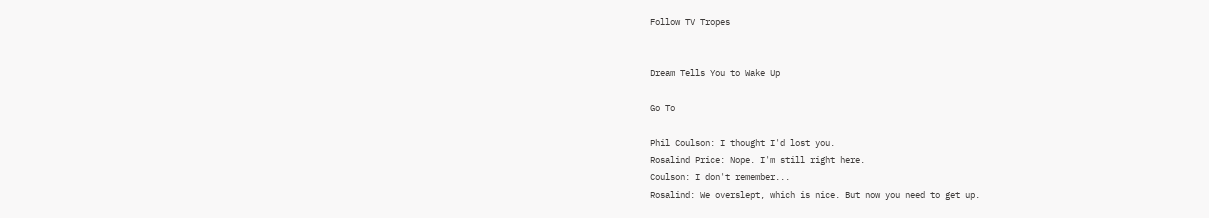Follow TV Tropes


Dream Tells You to Wake Up

Go To

Phil Coulson: I thought I'd lost you.
Rosalind Price: Nope. I'm still right here.
Coulson: I don't remember...
Rosalind: We overslept, which is nice. But now you need to get up.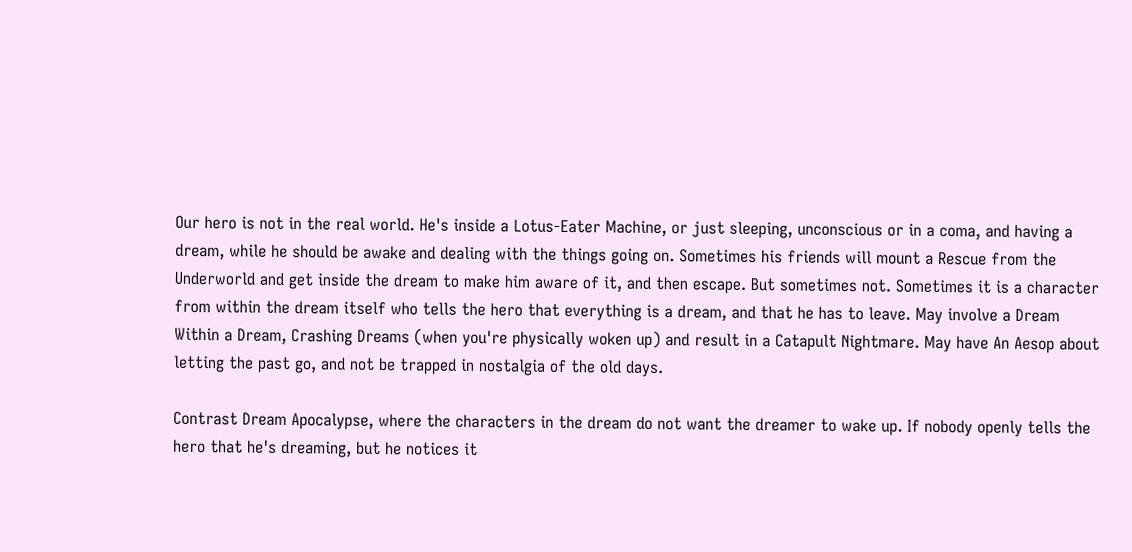Our hero is not in the real world. He's inside a Lotus-Eater Machine, or just sleeping, unconscious or in a coma, and having a dream, while he should be awake and dealing with the things going on. Sometimes his friends will mount a Rescue from the Underworld and get inside the dream to make him aware of it, and then escape. But sometimes not. Sometimes it is a character from within the dream itself who tells the hero that everything is a dream, and that he has to leave. May involve a Dream Within a Dream, Crashing Dreams (when you're physically woken up) and result in a Catapult Nightmare. May have An Aesop about letting the past go, and not be trapped in nostalgia of the old days.

Contrast Dream Apocalypse, where the characters in the dream do not want the dreamer to wake up. If nobody openly tells the hero that he's dreaming, but he notices it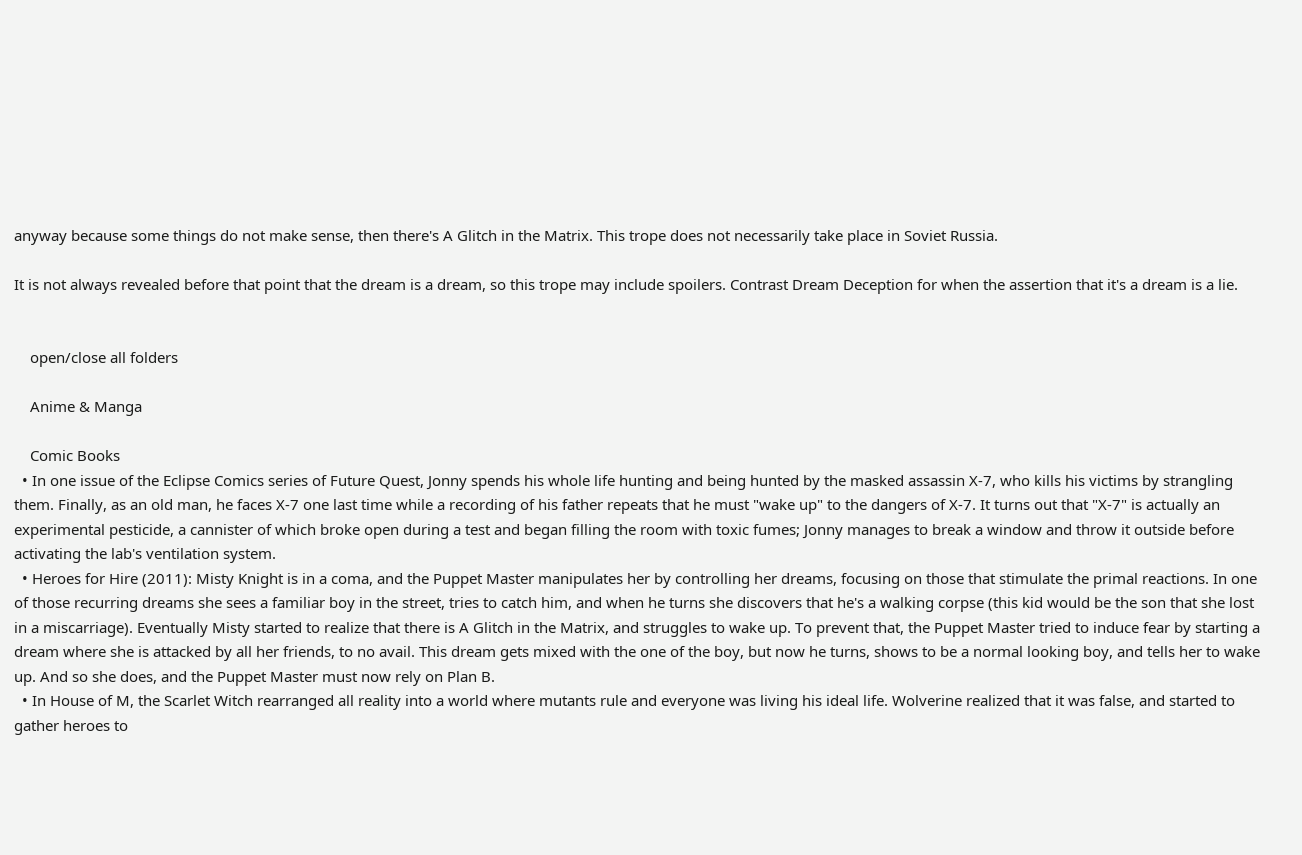anyway because some things do not make sense, then there's A Glitch in the Matrix. This trope does not necessarily take place in Soviet Russia.

It is not always revealed before that point that the dream is a dream, so this trope may include spoilers. Contrast Dream Deception for when the assertion that it's a dream is a lie.


    open/close all folders

    Anime & Manga

    Comic Books
  • In one issue of the Eclipse Comics series of Future Quest, Jonny spends his whole life hunting and being hunted by the masked assassin X-7, who kills his victims by strangling them. Finally, as an old man, he faces X-7 one last time while a recording of his father repeats that he must "wake up" to the dangers of X-7. It turns out that "X-7" is actually an experimental pesticide, a cannister of which broke open during a test and began filling the room with toxic fumes; Jonny manages to break a window and throw it outside before activating the lab's ventilation system.
  • Heroes for Hire (2011): Misty Knight is in a coma, and the Puppet Master manipulates her by controlling her dreams, focusing on those that stimulate the primal reactions. In one of those recurring dreams she sees a familiar boy in the street, tries to catch him, and when he turns she discovers that he's a walking corpse (this kid would be the son that she lost in a miscarriage). Eventually Misty started to realize that there is A Glitch in the Matrix, and struggles to wake up. To prevent that, the Puppet Master tried to induce fear by starting a dream where she is attacked by all her friends, to no avail. This dream gets mixed with the one of the boy, but now he turns, shows to be a normal looking boy, and tells her to wake up. And so she does, and the Puppet Master must now rely on Plan B.
  • In House of M, the Scarlet Witch rearranged all reality into a world where mutants rule and everyone was living his ideal life. Wolverine realized that it was false, and started to gather heroes to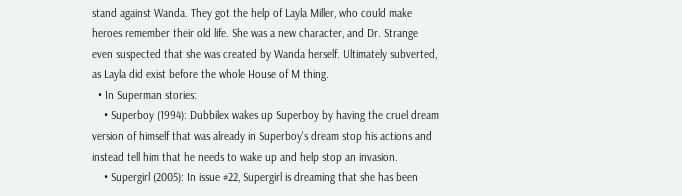stand against Wanda. They got the help of Layla Miller, who could make heroes remember their old life. She was a new character, and Dr. Strange even suspected that she was created by Wanda herself. Ultimately subverted, as Layla did exist before the whole House of M thing.
  • In Superman stories:
    • Superboy (1994): Dubbilex wakes up Superboy by having the cruel dream version of himself that was already in Superboy's dream stop his actions and instead tell him that he needs to wake up and help stop an invasion.
    • Supergirl (2005): In issue #22, Supergirl is dreaming that she has been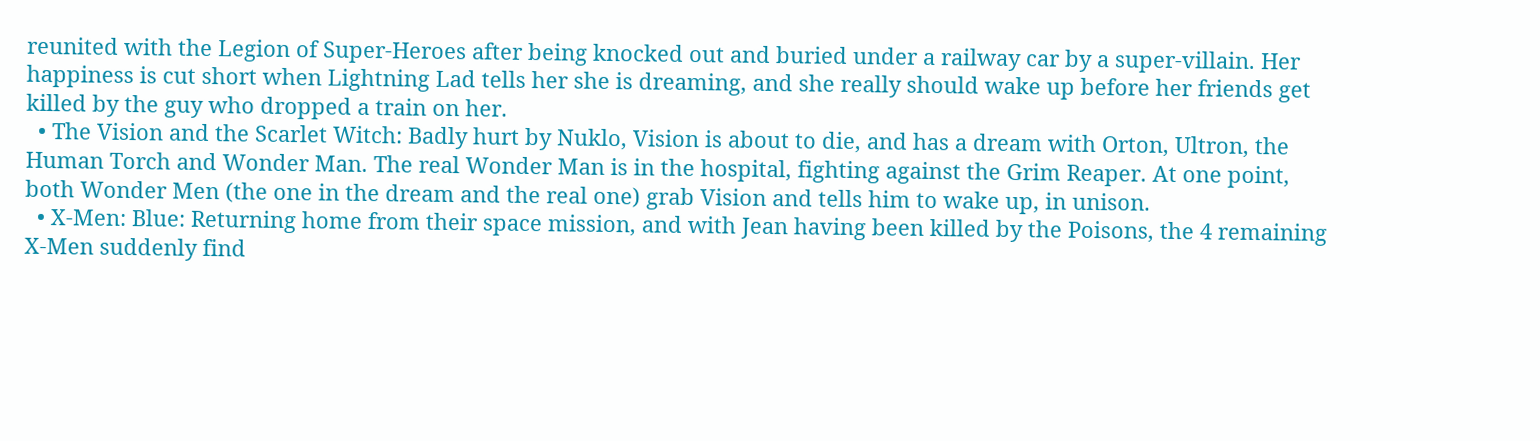reunited with the Legion of Super-Heroes after being knocked out and buried under a railway car by a super-villain. Her happiness is cut short when Lightning Lad tells her she is dreaming, and she really should wake up before her friends get killed by the guy who dropped a train on her.
  • The Vision and the Scarlet Witch: Badly hurt by Nuklo, Vision is about to die, and has a dream with Orton, Ultron, the Human Torch and Wonder Man. The real Wonder Man is in the hospital, fighting against the Grim Reaper. At one point, both Wonder Men (the one in the dream and the real one) grab Vision and tells him to wake up, in unison.
  • X-Men: Blue: Returning home from their space mission, and with Jean having been killed by the Poisons, the 4 remaining X-Men suddenly find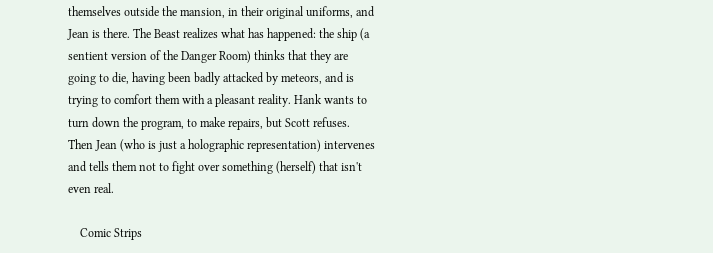themselves outside the mansion, in their original uniforms, and Jean is there. The Beast realizes what has happened: the ship (a sentient version of the Danger Room) thinks that they are going to die, having been badly attacked by meteors, and is trying to comfort them with a pleasant reality. Hank wants to turn down the program, to make repairs, but Scott refuses. Then Jean (who is just a holographic representation) intervenes and tells them not to fight over something (herself) that isn't even real.

    Comic Strips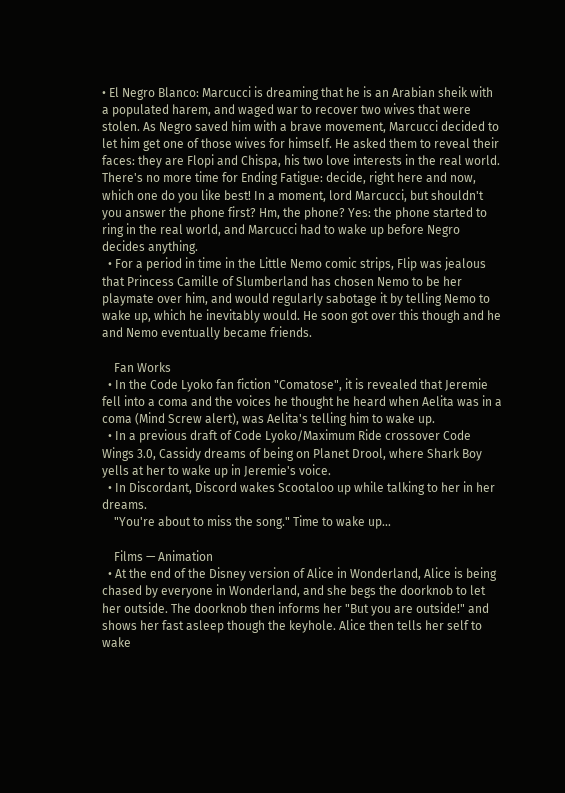• El Negro Blanco: Marcucci is dreaming that he is an Arabian sheik with a populated harem, and waged war to recover two wives that were stolen. As Negro saved him with a brave movement, Marcucci decided to let him get one of those wives for himself. He asked them to reveal their faces: they are Flopi and Chispa, his two love interests in the real world. There's no more time for Ending Fatigue: decide, right here and now, which one do you like best! In a moment, lord Marcucci, but shouldn't you answer the phone first? Hm, the phone? Yes: the phone started to ring in the real world, and Marcucci had to wake up before Negro decides anything.
  • For a period in time in the Little Nemo comic strips, Flip was jealous that Princess Camille of Slumberland has chosen Nemo to be her playmate over him, and would regularly sabotage it by telling Nemo to wake up, which he inevitably would. He soon got over this though and he and Nemo eventually became friends.

    Fan Works
  • In the Code Lyoko fan fiction "Comatose", it is revealed that Jeremie fell into a coma and the voices he thought he heard when Aelita was in a coma (Mind Screw alert), was Aelita's telling him to wake up.
  • In a previous draft of Code Lyoko/Maximum Ride crossover Code Wings 3.0, Cassidy dreams of being on Planet Drool, where Shark Boy yells at her to wake up in Jeremie's voice.
  • In Discordant, Discord wakes Scootaloo up while talking to her in her dreams.
    "You're about to miss the song." Time to wake up...

    Films — Animation
  • At the end of the Disney version of Alice in Wonderland, Alice is being chased by everyone in Wonderland, and she begs the doorknob to let her outside. The doorknob then informs her "But you are outside!" and shows her fast asleep though the keyhole. Alice then tells her self to wake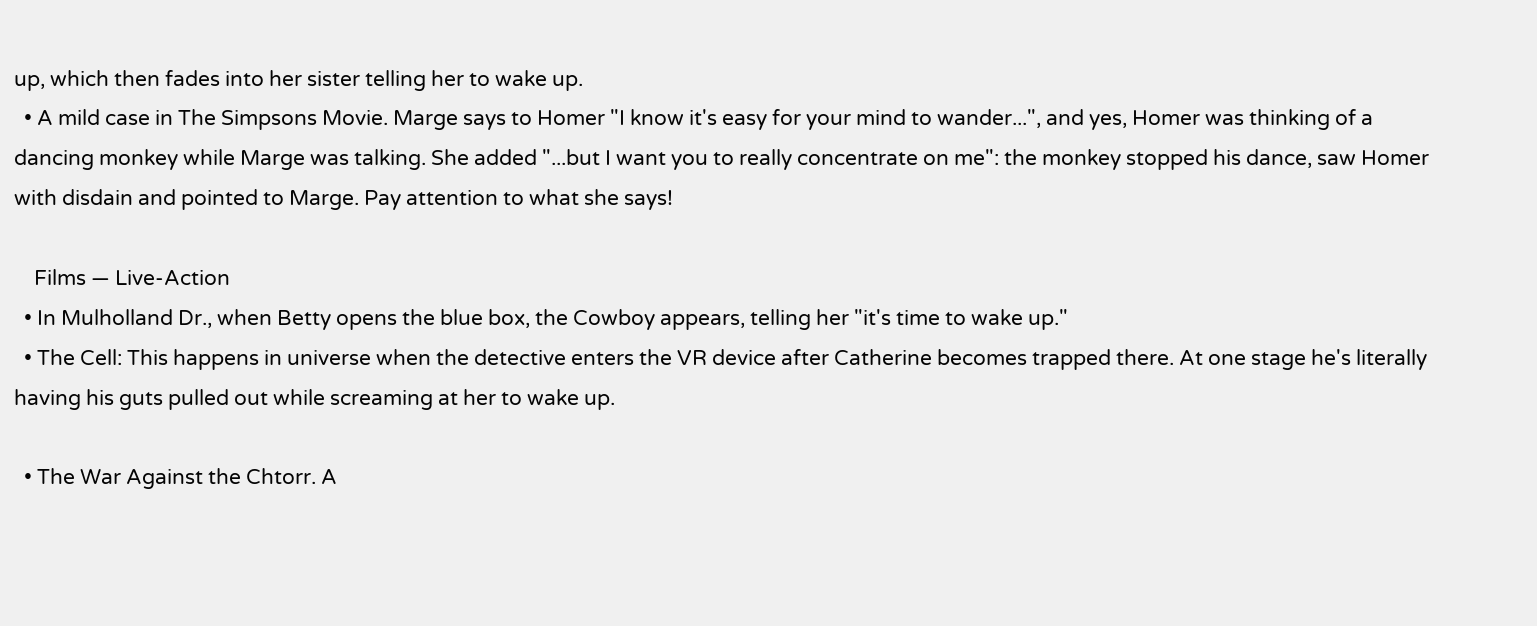up, which then fades into her sister telling her to wake up.
  • A mild case in The Simpsons Movie. Marge says to Homer "I know it's easy for your mind to wander...", and yes, Homer was thinking of a dancing monkey while Marge was talking. She added "...but I want you to really concentrate on me": the monkey stopped his dance, saw Homer with disdain and pointed to Marge. Pay attention to what she says!

    Films — Live-Action
  • In Mulholland Dr., when Betty opens the blue box, the Cowboy appears, telling her "it's time to wake up."
  • The Cell: This happens in universe when the detective enters the VR device after Catherine becomes trapped there. At one stage he's literally having his guts pulled out while screaming at her to wake up.

  • The War Against the Chtorr. A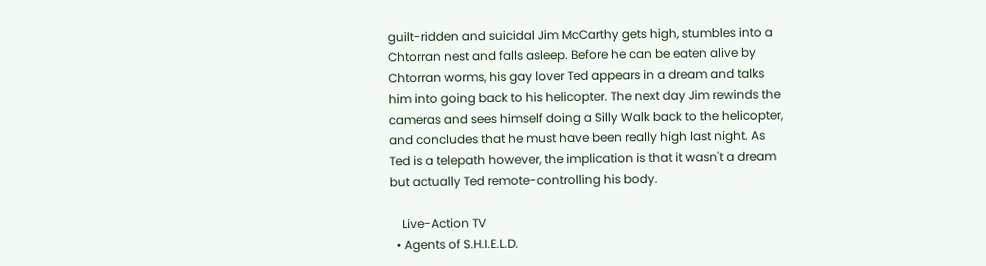guilt-ridden and suicidal Jim McCarthy gets high, stumbles into a Chtorran nest and falls asleep. Before he can be eaten alive by Chtorran worms, his gay lover Ted appears in a dream and talks him into going back to his helicopter. The next day Jim rewinds the cameras and sees himself doing a Silly Walk back to the helicopter, and concludes that he must have been really high last night. As Ted is a telepath however, the implication is that it wasn't a dream but actually Ted remote-controlling his body.

    Live-Action TV
  • Agents of S.H.I.E.L.D.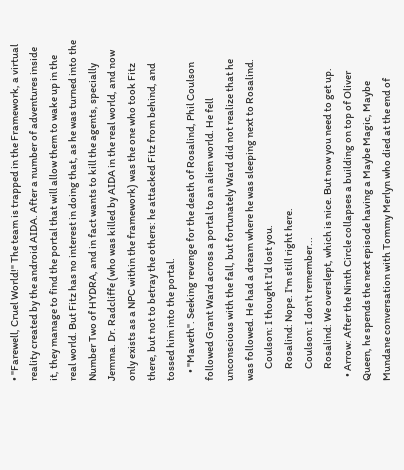• "Farewell, Cruel World!" The team is trapped in the Framework, a virtual reality created by the android AIDA. After a number of adventures inside it, they manage to find the portal that will allow them to wake up in the real world. But Fitz has no interest in doing that, as he was turned into the Number Two of HYDRA, and in fact wants to kill the agents, specially Jemma. Dr. Radcliffe (who was killed by AIDA in the real world, and now only exists as a NPC within the framework) was the one who took Fitz there, but not to betray the others: he attacked Fitz from behind, and tossed him into the portal.
    • "Maveth". Seeking revenge for the death of Rosalind, Phil Coulson followed Grant Ward across a portal to an alien world. He fell unconscious with the fall, but fortunately Ward did not realize that he was followed. He had a dream where he was sleeping next to Rosalind.
      Coulson: I thought I'd lost you.
      Rosalind: Nope. I'm still right here.
      Coulson: I don't remember...
      Rosalind: We overslept, which is nice. But now you need to get up.
  • Arrow: After the Ninth Circle collapses a building on top of Oliver Queen, he spends the next episode having a Maybe Magic, Maybe Mundane conversation with Tommy Merlyn who died at the end of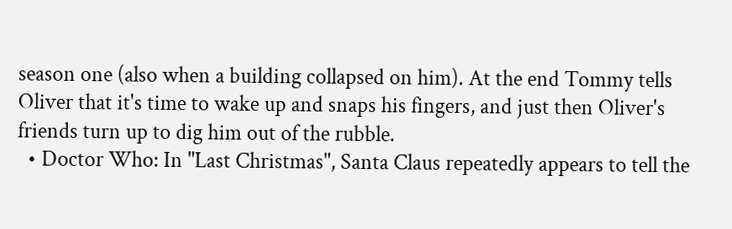season one (also when a building collapsed on him). At the end Tommy tells Oliver that it's time to wake up and snaps his fingers, and just then Oliver's friends turn up to dig him out of the rubble.
  • Doctor Who: In "Last Christmas", Santa Claus repeatedly appears to tell the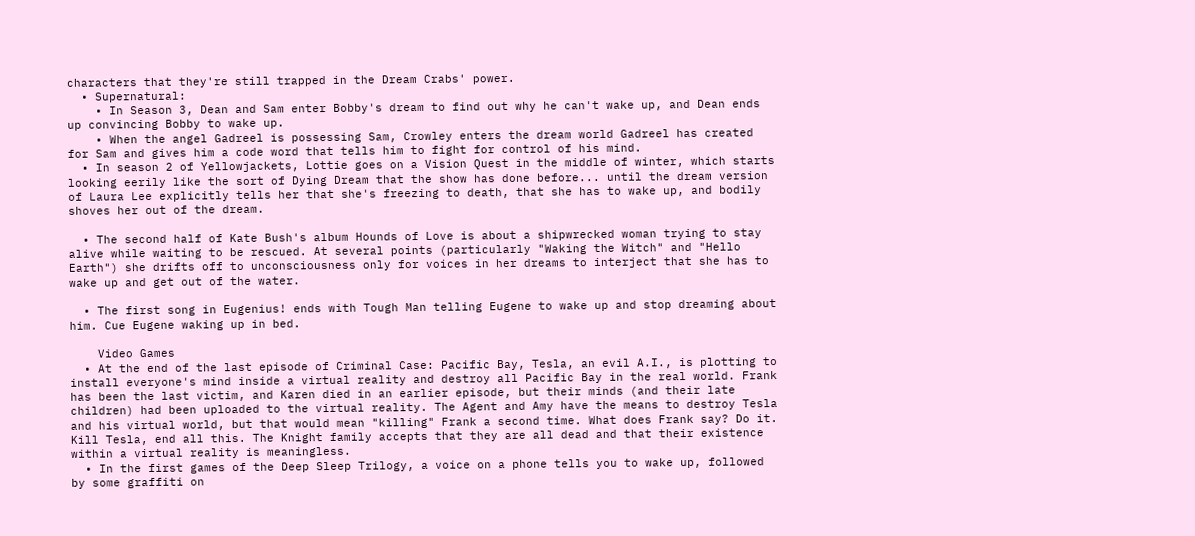characters that they're still trapped in the Dream Crabs' power.
  • Supernatural:
    • In Season 3, Dean and Sam enter Bobby's dream to find out why he can't wake up, and Dean ends up convincing Bobby to wake up.
    • When the angel Gadreel is possessing Sam, Crowley enters the dream world Gadreel has created for Sam and gives him a code word that tells him to fight for control of his mind.
  • In season 2 of Yellowjackets, Lottie goes on a Vision Quest in the middle of winter, which starts looking eerily like the sort of Dying Dream that the show has done before... until the dream version of Laura Lee explicitly tells her that she's freezing to death, that she has to wake up, and bodily shoves her out of the dream.

  • The second half of Kate Bush's album Hounds of Love is about a shipwrecked woman trying to stay alive while waiting to be rescued. At several points (particularly "Waking the Witch" and "Hello Earth") she drifts off to unconsciousness only for voices in her dreams to interject that she has to wake up and get out of the water.

  • The first song in Eugenius! ends with Tough Man telling Eugene to wake up and stop dreaming about him. Cue Eugene waking up in bed.

    Video Games
  • At the end of the last episode of Criminal Case: Pacific Bay, Tesla, an evil A.I., is plotting to install everyone's mind inside a virtual reality and destroy all Pacific Bay in the real world. Frank has been the last victim, and Karen died in an earlier episode, but their minds (and their late children) had been uploaded to the virtual reality. The Agent and Amy have the means to destroy Tesla and his virtual world, but that would mean "killing" Frank a second time. What does Frank say? Do it. Kill Tesla, end all this. The Knight family accepts that they are all dead and that their existence within a virtual reality is meaningless.
  • In the first games of the Deep Sleep Trilogy, a voice on a phone tells you to wake up, followed by some graffiti on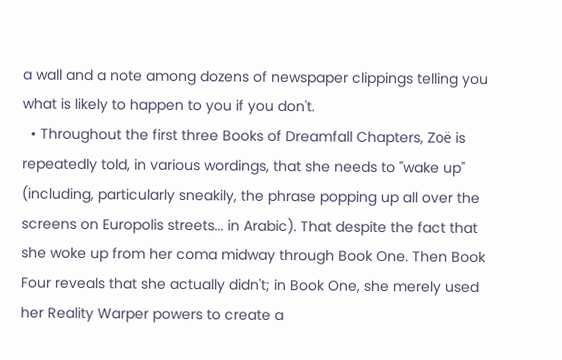a wall and a note among dozens of newspaper clippings telling you what is likely to happen to you if you don't.
  • Throughout the first three Books of Dreamfall Chapters, Zoë is repeatedly told, in various wordings, that she needs to "wake up" (including, particularly sneakily, the phrase popping up all over the screens on Europolis streets... in Arabic). That despite the fact that she woke up from her coma midway through Book One. Then Book Four reveals that she actually didn't; in Book One, she merely used her Reality Warper powers to create a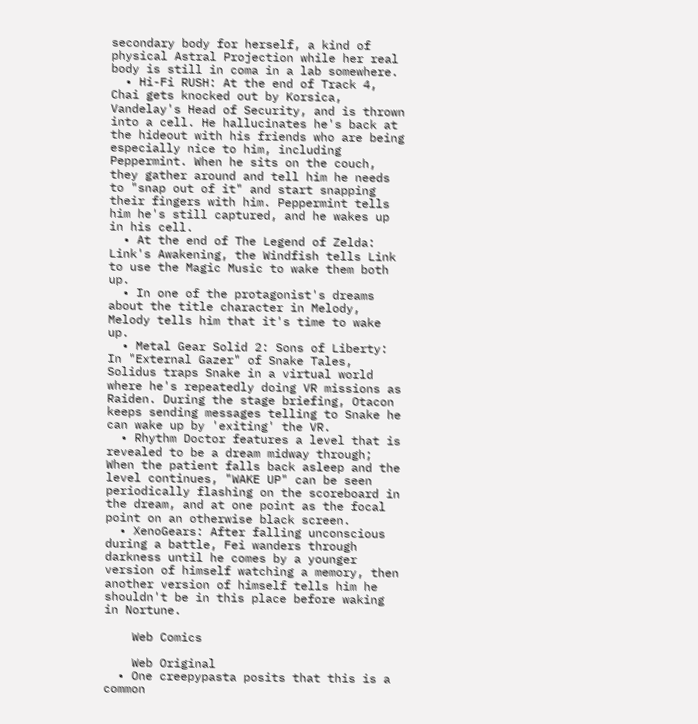secondary body for herself, a kind of physical Astral Projection while her real body is still in coma in a lab somewhere.
  • Hi-Fi RUSH: At the end of Track 4, Chai gets knocked out by Korsica, Vandelay's Head of Security, and is thrown into a cell. He hallucinates he's back at the hideout with his friends who are being especially nice to him, including Peppermint. When he sits on the couch, they gather around and tell him he needs to "snap out of it" and start snapping their fingers with him. Peppermint tells him he's still captured, and he wakes up in his cell.
  • At the end of The Legend of Zelda: Link's Awakening, the Windfish tells Link to use the Magic Music to wake them both up.
  • In one of the protagonist's dreams about the title character in Melody, Melody tells him that it's time to wake up.
  • Metal Gear Solid 2: Sons of Liberty: In "External Gazer" of Snake Tales, Solidus traps Snake in a virtual world where he's repeatedly doing VR missions as Raiden. During the stage briefing, Otacon keeps sending messages telling to Snake he can wake up by 'exiting' the VR.
  • Rhythm Doctor features a level that is revealed to be a dream midway through; When the patient falls back asleep and the level continues, "WAKE UP" can be seen periodically flashing on the scoreboard in the dream, and at one point as the focal point on an otherwise black screen.
  • XenoGears: After falling unconscious during a battle, Fei wanders through darkness until he comes by a younger version of himself watching a memory, then another version of himself tells him he shouldn't be in this place before waking in Nortune.

    Web Comics

    Web Original
  • One creepypasta posits that this is a common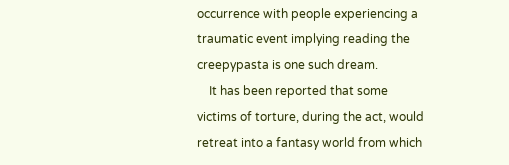occurrence with people experiencing a traumatic event implying reading the creepypasta is one such dream.
    It has been reported that some victims of torture, during the act, would retreat into a fantasy world from which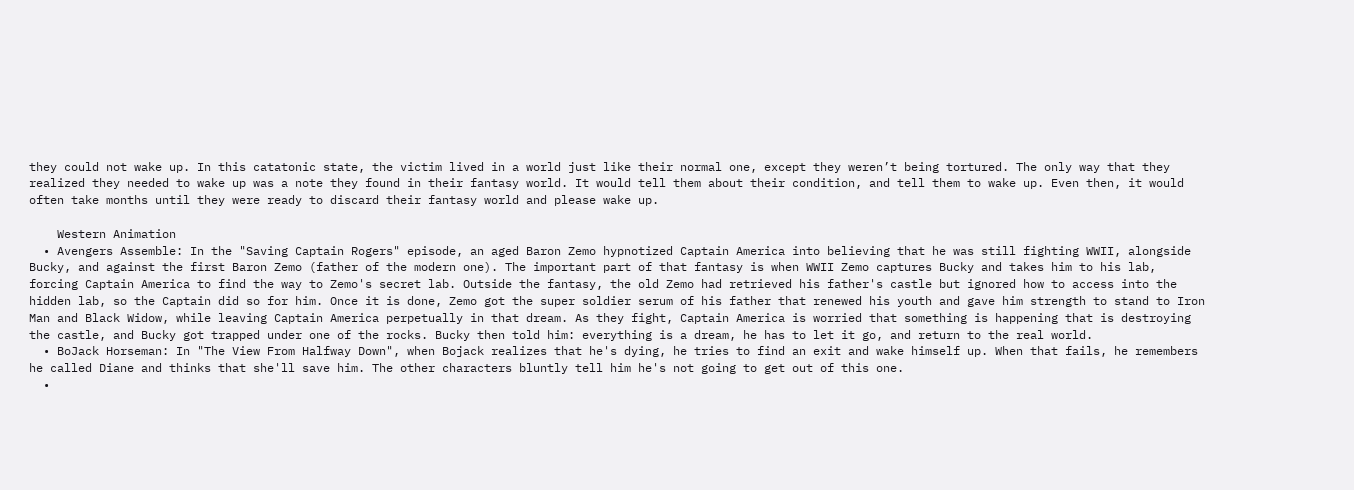they could not wake up. In this catatonic state, the victim lived in a world just like their normal one, except they weren’t being tortured. The only way that they realized they needed to wake up was a note they found in their fantasy world. It would tell them about their condition, and tell them to wake up. Even then, it would often take months until they were ready to discard their fantasy world and please wake up.

    Western Animation
  • Avengers Assemble: In the "Saving Captain Rogers" episode, an aged Baron Zemo hypnotized Captain America into believing that he was still fighting WWII, alongside Bucky, and against the first Baron Zemo (father of the modern one). The important part of that fantasy is when WWII Zemo captures Bucky and takes him to his lab, forcing Captain America to find the way to Zemo's secret lab. Outside the fantasy, the old Zemo had retrieved his father's castle but ignored how to access into the hidden lab, so the Captain did so for him. Once it is done, Zemo got the super soldier serum of his father that renewed his youth and gave him strength to stand to Iron Man and Black Widow, while leaving Captain America perpetually in that dream. As they fight, Captain America is worried that something is happening that is destroying the castle, and Bucky got trapped under one of the rocks. Bucky then told him: everything is a dream, he has to let it go, and return to the real world.
  • BoJack Horseman: In "The View From Halfway Down", when Bojack realizes that he's dying, he tries to find an exit and wake himself up. When that fails, he remembers he called Diane and thinks that she'll save him. The other characters bluntly tell him he's not going to get out of this one.
  •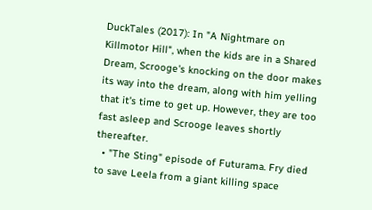DuckTales (2017): In "A Nightmare on Killmotor Hill", when the kids are in a Shared Dream, Scrooge's knocking on the door makes its way into the dream, along with him yelling that it's time to get up. However, they are too fast asleep and Scrooge leaves shortly thereafter.
  • "The Sting" episode of Futurama. Fry died to save Leela from a giant killing space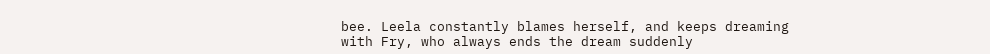bee. Leela constantly blames herself, and keeps dreaming with Fry, who always ends the dream suddenly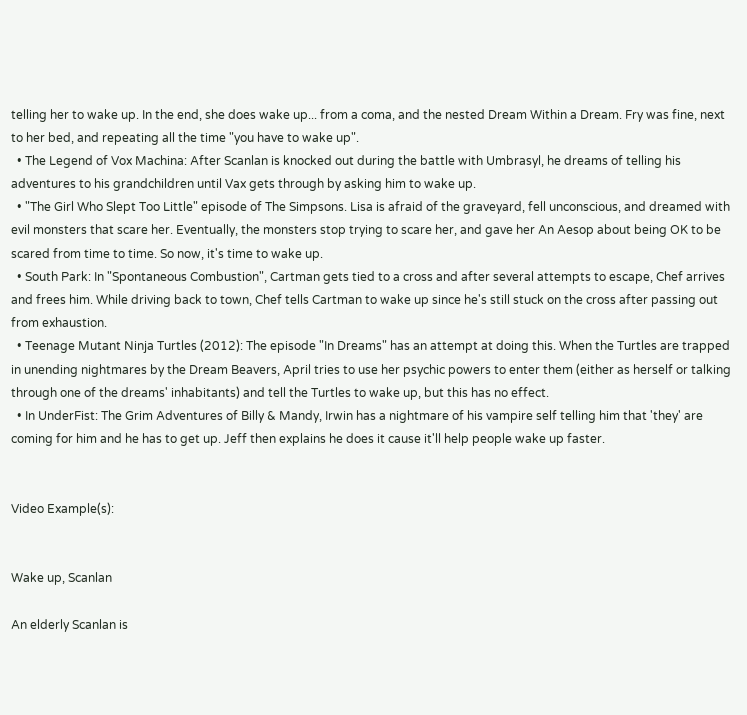telling her to wake up. In the end, she does wake up... from a coma, and the nested Dream Within a Dream. Fry was fine, next to her bed, and repeating all the time "you have to wake up".
  • The Legend of Vox Machina: After Scanlan is knocked out during the battle with Umbrasyl, he dreams of telling his adventures to his grandchildren until Vax gets through by asking him to wake up.
  • "The Girl Who Slept Too Little" episode of The Simpsons. Lisa is afraid of the graveyard, fell unconscious, and dreamed with evil monsters that scare her. Eventually, the monsters stop trying to scare her, and gave her An Aesop about being OK to be scared from time to time. So now, it's time to wake up.
  • South Park: In "Spontaneous Combustion", Cartman gets tied to a cross and after several attempts to escape, Chef arrives and frees him. While driving back to town, Chef tells Cartman to wake up since he's still stuck on the cross after passing out from exhaustion.
  • Teenage Mutant Ninja Turtles (2012): The episode "In Dreams" has an attempt at doing this. When the Turtles are trapped in unending nightmares by the Dream Beavers, April tries to use her psychic powers to enter them (either as herself or talking through one of the dreams' inhabitants) and tell the Turtles to wake up, but this has no effect.
  • In UnderFist: The Grim Adventures of Billy & Mandy, Irwin has a nightmare of his vampire self telling him that 'they' are coming for him and he has to get up. Jeff then explains he does it cause it'll help people wake up faster.


Video Example(s):


Wake up, Scanlan

An elderly Scanlan is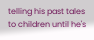telling his past tales to children until he's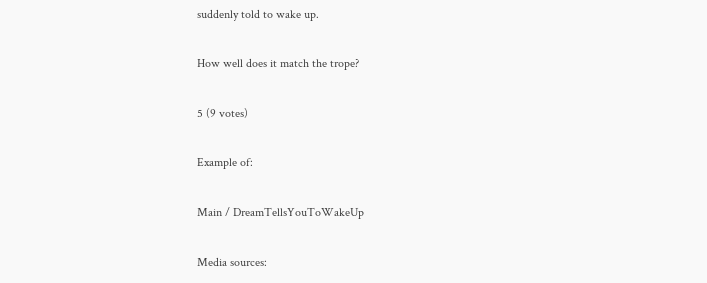suddenly told to wake up.

How well does it match the trope?

5 (9 votes)

Example of:

Main / DreamTellsYouToWakeUp

Media sources: